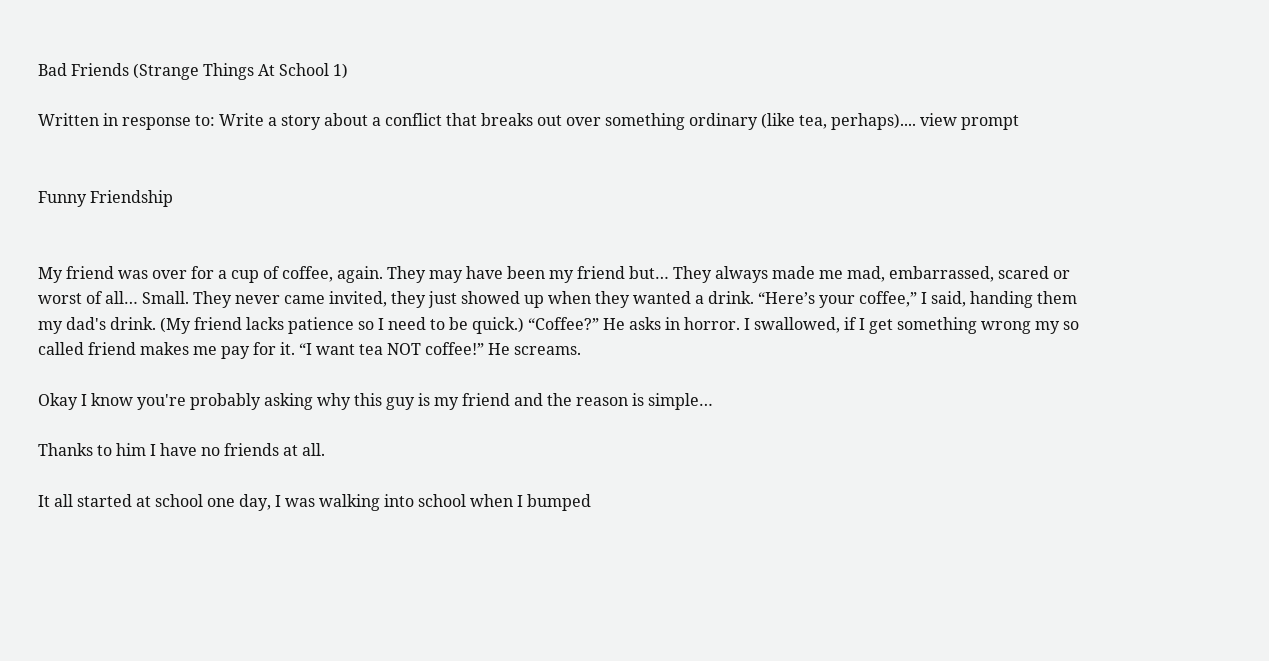Bad Friends (Strange Things At School 1)

Written in response to: Write a story about a conflict that breaks out over something ordinary (like tea, perhaps).... view prompt


Funny Friendship


My friend was over for a cup of coffee, again. They may have been my friend but… They always made me mad, embarrassed, scared or worst of all… Small. They never came invited, they just showed up when they wanted a drink. “Here’s your coffee,” I said, handing them my dad's drink. (My friend lacks patience so I need to be quick.) “Coffee?” He asks in horror. I swallowed, if I get something wrong my so called friend makes me pay for it. “I want tea NOT coffee!” He screams.

Okay I know you're probably asking why this guy is my friend and the reason is simple…

Thanks to him I have no friends at all.

It all started at school one day, I was walking into school when I bumped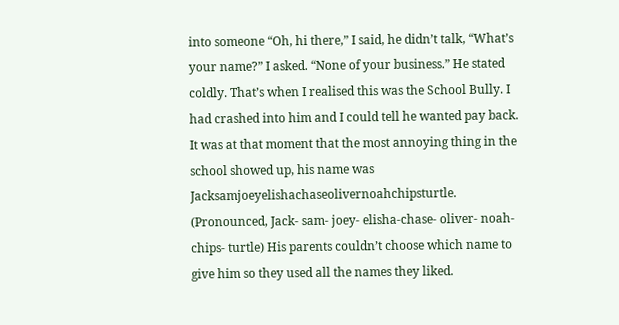into someone “Oh, hi there,” I said, he didn’t talk, “What’s your name?” I asked. “None of your business.” He stated coldly. That’s when I realised this was the School Bully. I had crashed into him and I could tell he wanted pay back. It was at that moment that the most annoying thing in the school showed up, his name was Jacksamjoeyelishachaseolivernoahchipsturtle. (Pronounced, Jack- sam- joey- elisha-chase- oliver- noah- chips- turtle) His parents couldn’t choose which name to give him so they used all the names they liked.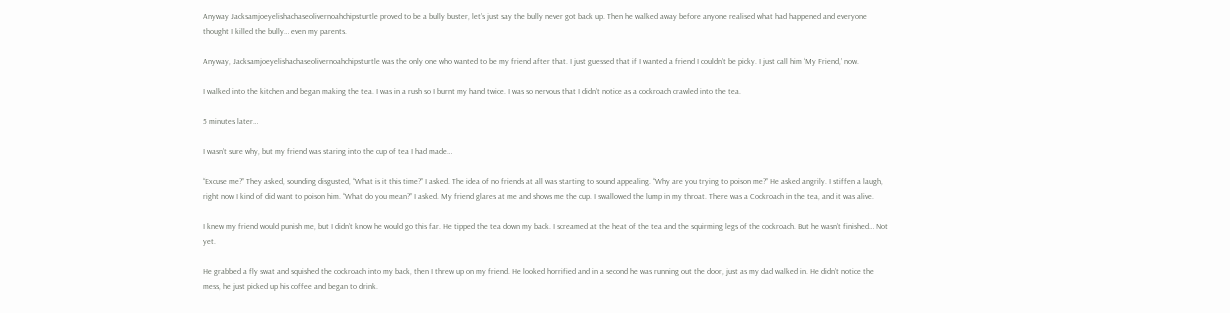Anyway Jacksamjoeyelishachaseolivernoahchipsturtle proved to be a bully buster, let’s just say the bully never got back up. Then he walked away before anyone realised what had happened and everyone thought I killed the bully… even my parents.

Anyway, Jacksamjoeyelishachaseolivernoahchipsturtle was the only one who wanted to be my friend after that. I just guessed that if I wanted a friend I couldn’t be picky. I just call him ‘My Friend,’ now.

I walked into the kitchen and began making the tea. I was in a rush so I burnt my hand twice. I was so nervous that I didn’t notice as a cockroach crawled into the tea.

5 minutes later…

I wasn’t sure why, but my friend was staring into the cup of tea I had made…

“Excuse me?” They asked, sounding disgusted, “What is it this time?” I asked. The idea of no friends at all was starting to sound appealing. “Why are you trying to poison me?” He asked angrily. I stiffen a laugh, right now I kind of did want to poison him. “What do you mean?” I asked. My friend glares at me and shows me the cup. I swallowed the lump in my throat. There was a Cockroach in the tea, and it was alive.

I knew my friend would punish me, but I didn’t know he would go this far. He tipped the tea down my back. I screamed at the heat of the tea and the squirming legs of the cockroach. But he wasn’t finished… Not yet.

He grabbed a fly swat and squished the cockroach into my back, then I threw up on my friend. He looked horrified and in a second he was running out the door, just as my dad walked in. He didn’t notice the mess, he just picked up his coffee and began to drink.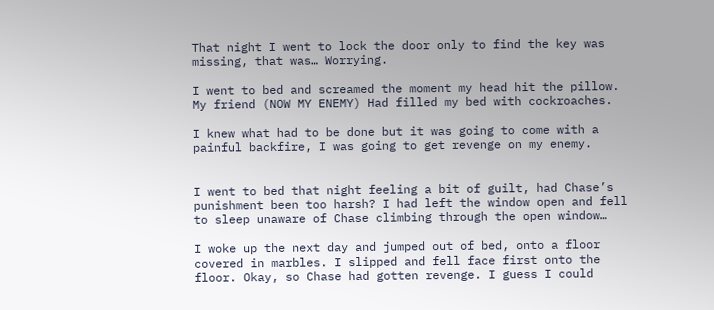That night I went to lock the door only to find the key was missing, that was… Worrying.

I went to bed and screamed the moment my head hit the pillow. My friend (NOW MY ENEMY) Had filled my bed with cockroaches.

I knew what had to be done but it was going to come with a painful backfire, I was going to get revenge on my enemy.


I went to bed that night feeling a bit of guilt, had Chase’s punishment been too harsh? I had left the window open and fell to sleep unaware of Chase climbing through the open window…

I woke up the next day and jumped out of bed, onto a floor covered in marbles. I slipped and fell face first onto the floor. Okay, so Chase had gotten revenge. I guess I could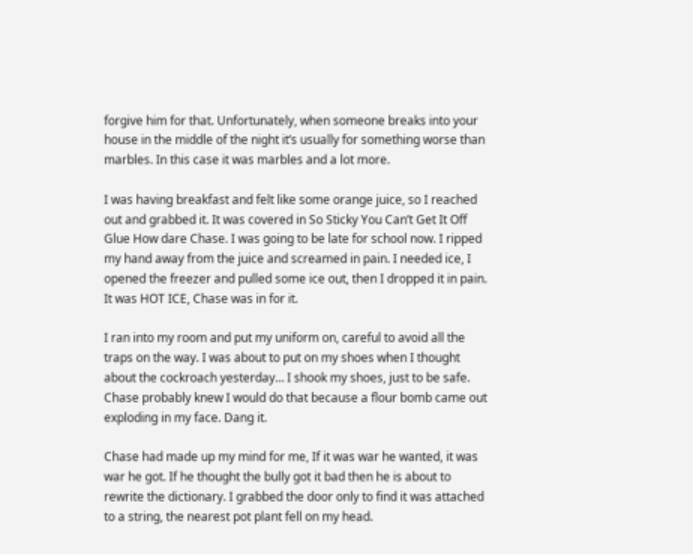forgive him for that. Unfortunately, when someone breaks into your house in the middle of the night it’s usually for something worse than marbles. In this case it was marbles and a lot more.

I was having breakfast and felt like some orange juice, so I reached out and grabbed it. It was covered in So Sticky You Can’t Get It Off Glue How dare Chase. I was going to be late for school now. I ripped my hand away from the juice and screamed in pain. I needed ice, I opened the freezer and pulled some ice out, then I dropped it in pain. It was HOT ICE, Chase was in for it.

I ran into my room and put my uniform on, careful to avoid all the traps on the way. I was about to put on my shoes when I thought about the cockroach yesterday… I shook my shoes, just to be safe. Chase probably knew I would do that because a flour bomb came out exploding in my face. Dang it.

Chase had made up my mind for me, If it was war he wanted, it was war he got. If he thought the bully got it bad then he is about to rewrite the dictionary. I grabbed the door only to find it was attached to a string, the nearest pot plant fell on my head.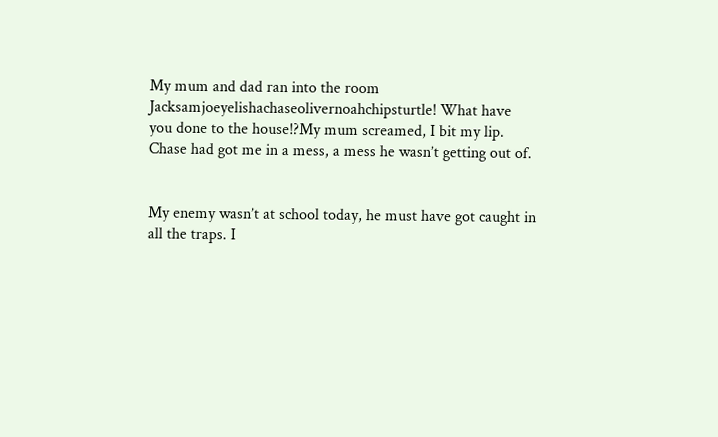My mum and dad ran into the room Jacksamjoeyelishachaseolivernoahchipsturtle! What have you done to the house!?My mum screamed, I bit my lip. Chase had got me in a mess, a mess he wasn’t getting out of.


My enemy wasn’t at school today, he must have got caught in all the traps. I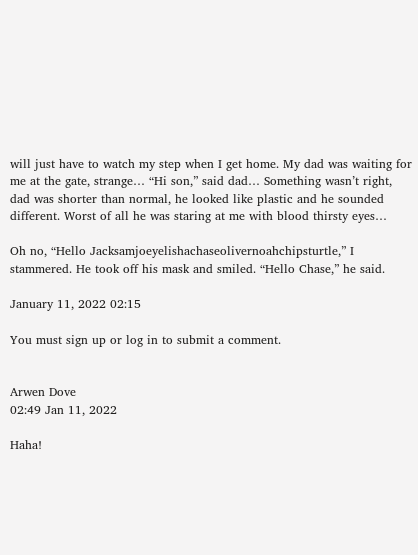will just have to watch my step when I get home. My dad was waiting for me at the gate, strange… “Hi son,” said dad… Something wasn’t right, dad was shorter than normal, he looked like plastic and he sounded different. Worst of all he was staring at me with blood thirsty eyes…

Oh no, “Hello Jacksamjoeyelishachaseolivernoahchipsturtle,” I stammered. He took off his mask and smiled. “Hello Chase,” he said.

January 11, 2022 02:15

You must sign up or log in to submit a comment.


Arwen Dove
02:49 Jan 11, 2022

Haha!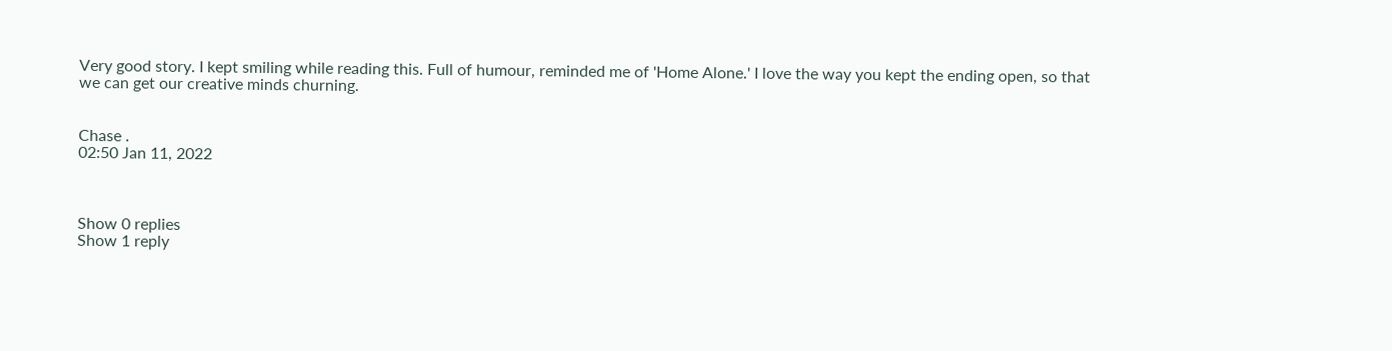Very good story. I kept smiling while reading this. Full of humour, reminded me of 'Home Alone.' I love the way you kept the ending open, so that we can get our creative minds churning.


Chase .
02:50 Jan 11, 2022



Show 0 replies
Show 1 reply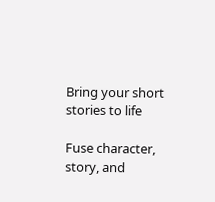Bring your short stories to life

Fuse character, story, and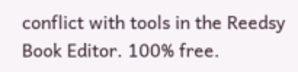conflict with tools in the Reedsy Book Editor. 100% free.